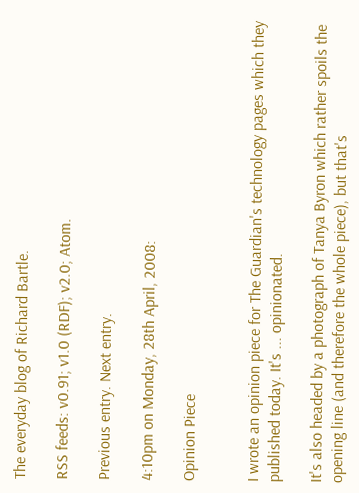The everyday blog of Richard Bartle.

RSS feeds: v0.91; v1.0 (RDF); v2.0; Atom.

Previous entry. Next entry.

4:10pm on Monday, 28th April, 2008:

Opinion Piece


I wrote an opinion piece for The Guardian's technology pages which they published today. It's ... opinionated.

It's also headed by a photograph of Tanya Byron which rather spoils the opening line (and therefore the whole piece), but that's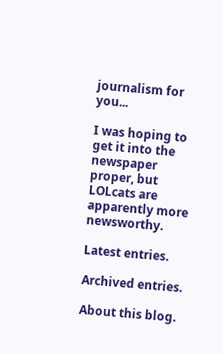journalism for you...

I was hoping to get it into the newspaper proper, but LOLcats are apparently more newsworthy.

Latest entries.

Archived entries.

About this blog.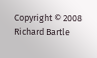Copyright © 2008 Richard Bartle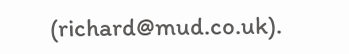(richard@mud.co.uk).